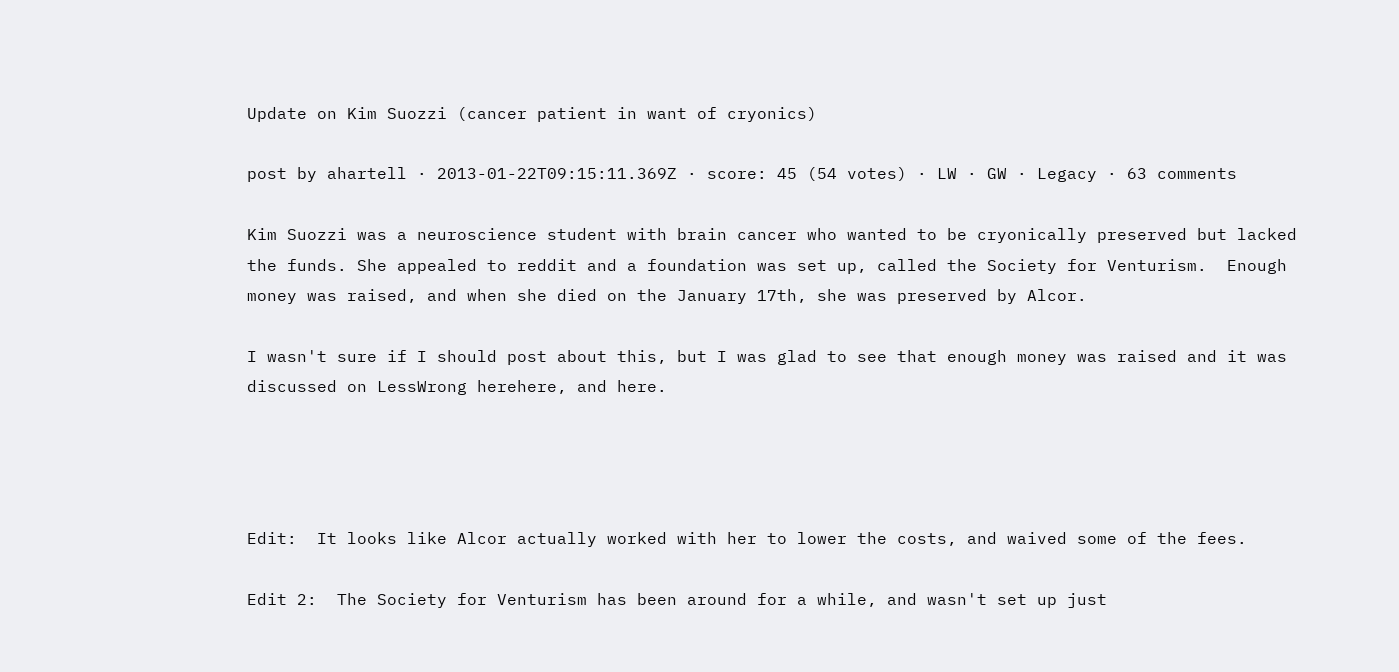Update on Kim Suozzi (cancer patient in want of cryonics)

post by ahartell · 2013-01-22T09:15:11.369Z · score: 45 (54 votes) · LW · GW · Legacy · 63 comments

Kim Suozzi was a neuroscience student with brain cancer who wanted to be cryonically preserved but lacked the funds. She appealed to reddit and a foundation was set up, called the Society for Venturism.  Enough money was raised, and when she died on the January 17th, she was preserved by Alcor.

I wasn't sure if I should post about this, but I was glad to see that enough money was raised and it was discussed on LessWrong herehere, and here.




Edit:  It looks like Alcor actually worked with her to lower the costs, and waived some of the fees.

Edit 2:  The Society for Venturism has been around for a while, and wasn't set up just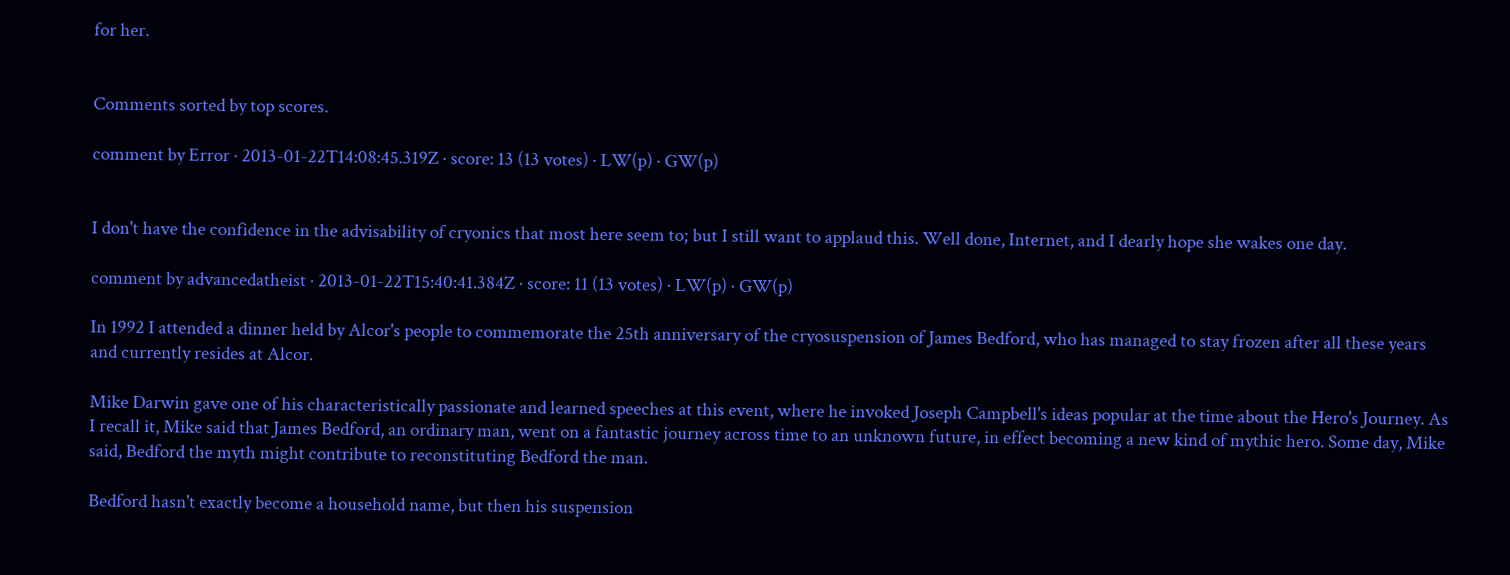for her.


Comments sorted by top scores.

comment by Error · 2013-01-22T14:08:45.319Z · score: 13 (13 votes) · LW(p) · GW(p)


I don't have the confidence in the advisability of cryonics that most here seem to; but I still want to applaud this. Well done, Internet, and I dearly hope she wakes one day.

comment by advancedatheist · 2013-01-22T15:40:41.384Z · score: 11 (13 votes) · LW(p) · GW(p)

In 1992 I attended a dinner held by Alcor's people to commemorate the 25th anniversary of the cryosuspension of James Bedford, who has managed to stay frozen after all these years and currently resides at Alcor.

Mike Darwin gave one of his characteristically passionate and learned speeches at this event, where he invoked Joseph Campbell's ideas popular at the time about the Hero's Journey. As I recall it, Mike said that James Bedford, an ordinary man, went on a fantastic journey across time to an unknown future, in effect becoming a new kind of mythic hero. Some day, Mike said, Bedford the myth might contribute to reconstituting Bedford the man.

Bedford hasn't exactly become a household name, but then his suspension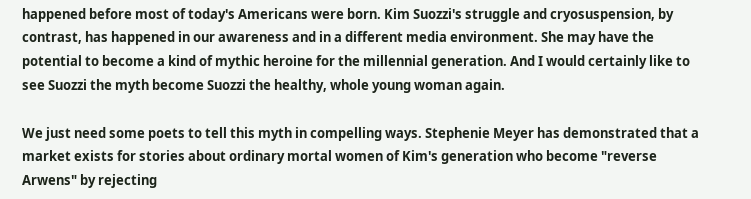happened before most of today's Americans were born. Kim Suozzi's struggle and cryosuspension, by contrast, has happened in our awareness and in a different media environment. She may have the potential to become a kind of mythic heroine for the millennial generation. And I would certainly like to see Suozzi the myth become Suozzi the healthy, whole young woman again.

We just need some poets to tell this myth in compelling ways. Stephenie Meyer has demonstrated that a market exists for stories about ordinary mortal women of Kim's generation who become "reverse Arwens" by rejecting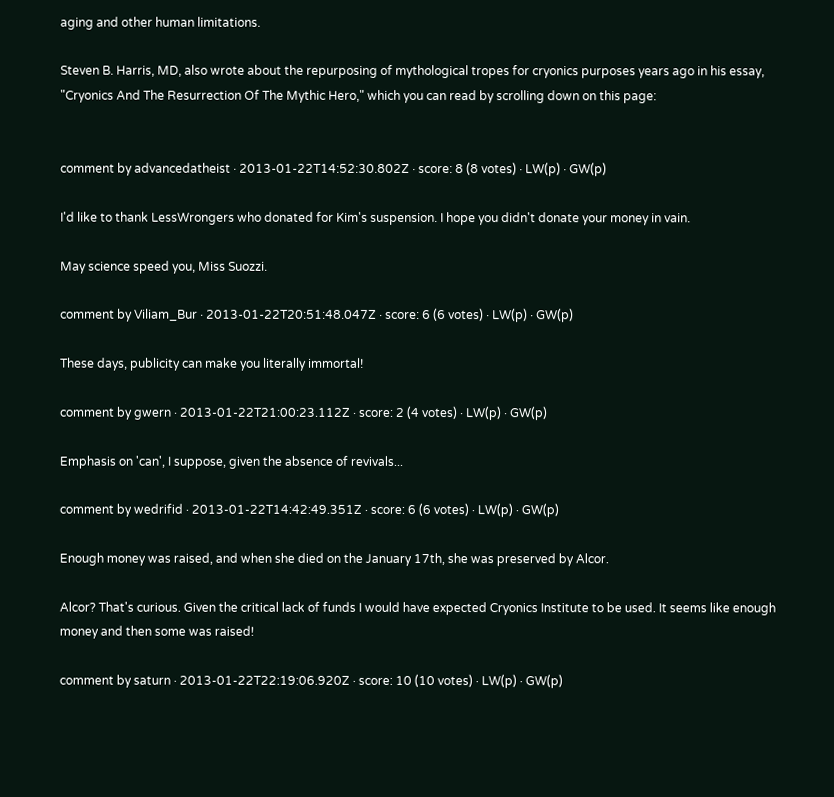aging and other human limitations.

Steven B. Harris, MD, also wrote about the repurposing of mythological tropes for cryonics purposes years ago in his essay, "Cryonics And The Resurrection Of The Mythic Hero," which you can read by scrolling down on this page:


comment by advancedatheist · 2013-01-22T14:52:30.802Z · score: 8 (8 votes) · LW(p) · GW(p)

I'd like to thank LessWrongers who donated for Kim's suspension. I hope you didn't donate your money in vain.

May science speed you, Miss Suozzi.

comment by Viliam_Bur · 2013-01-22T20:51:48.047Z · score: 6 (6 votes) · LW(p) · GW(p)

These days, publicity can make you literally immortal!

comment by gwern · 2013-01-22T21:00:23.112Z · score: 2 (4 votes) · LW(p) · GW(p)

Emphasis on 'can', I suppose, given the absence of revivals...

comment by wedrifid · 2013-01-22T14:42:49.351Z · score: 6 (6 votes) · LW(p) · GW(p)

Enough money was raised, and when she died on the January 17th, she was preserved by Alcor.

Alcor? That's curious. Given the critical lack of funds I would have expected Cryonics Institute to be used. It seems like enough money and then some was raised!

comment by saturn · 2013-01-22T22:19:06.920Z · score: 10 (10 votes) · LW(p) · GW(p)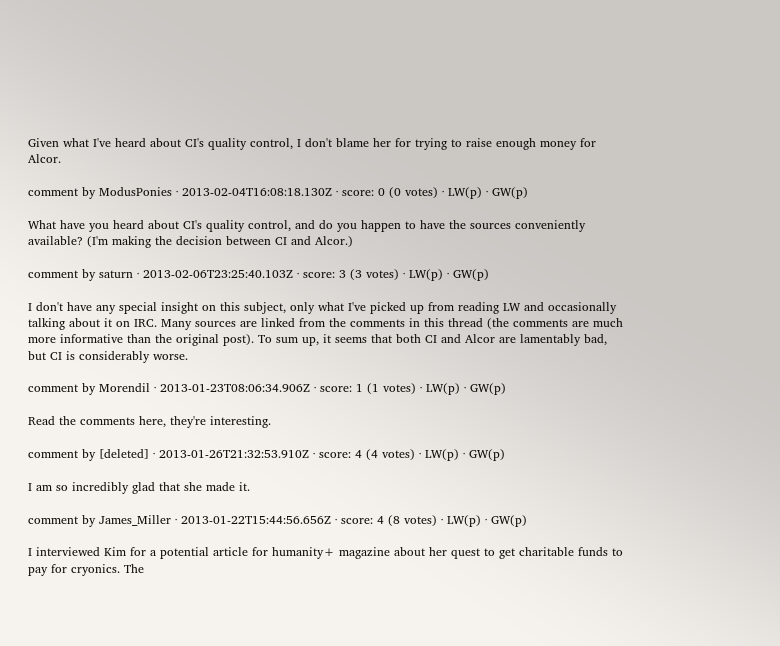Given what I've heard about CI's quality control, I don't blame her for trying to raise enough money for Alcor.

comment by ModusPonies · 2013-02-04T16:08:18.130Z · score: 0 (0 votes) · LW(p) · GW(p)

What have you heard about CI's quality control, and do you happen to have the sources conveniently available? (I'm making the decision between CI and Alcor.)

comment by saturn · 2013-02-06T23:25:40.103Z · score: 3 (3 votes) · LW(p) · GW(p)

I don't have any special insight on this subject, only what I've picked up from reading LW and occasionally talking about it on IRC. Many sources are linked from the comments in this thread (the comments are much more informative than the original post). To sum up, it seems that both CI and Alcor are lamentably bad, but CI is considerably worse.

comment by Morendil · 2013-01-23T08:06:34.906Z · score: 1 (1 votes) · LW(p) · GW(p)

Read the comments here, they're interesting.

comment by [deleted] · 2013-01-26T21:32:53.910Z · score: 4 (4 votes) · LW(p) · GW(p)

I am so incredibly glad that she made it.

comment by James_Miller · 2013-01-22T15:44:56.656Z · score: 4 (8 votes) · LW(p) · GW(p)

I interviewed Kim for a potential article for humanity+ magazine about her quest to get charitable funds to pay for cryonics. The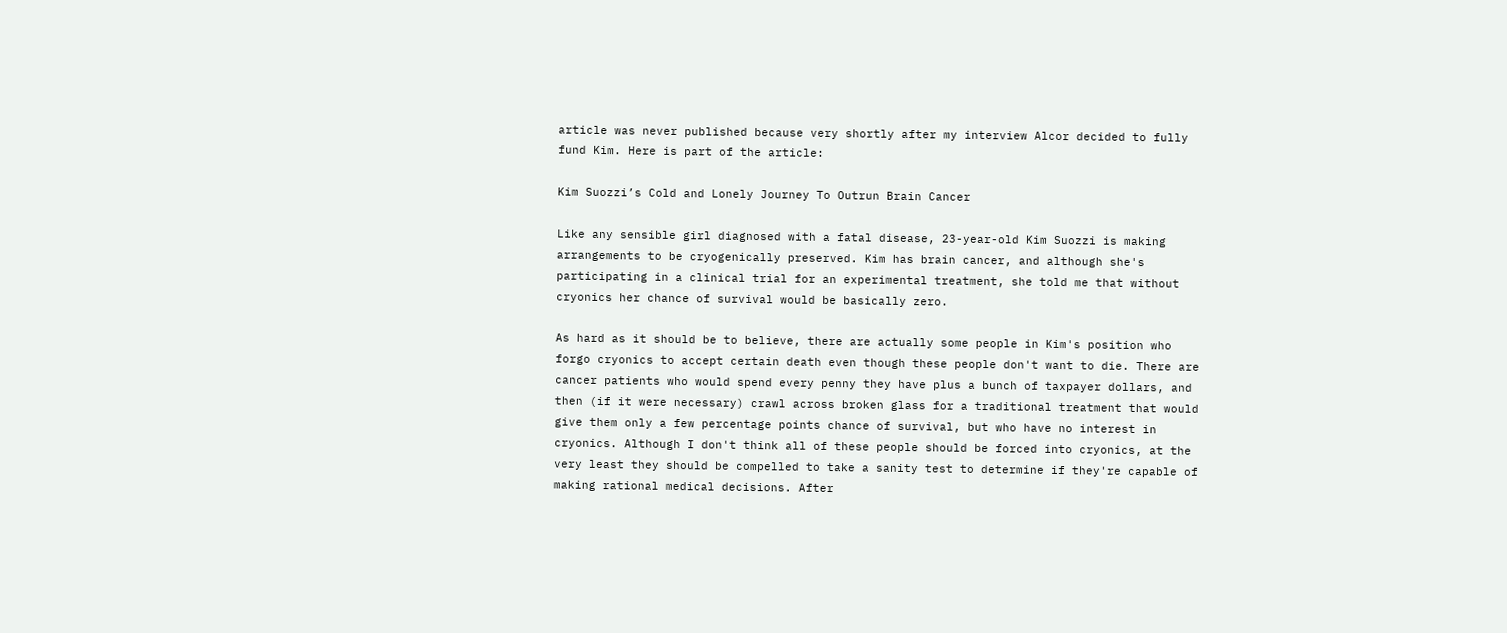article was never published because very shortly after my interview Alcor decided to fully fund Kim. Here is part of the article:

Kim Suozzi’s Cold and Lonely Journey To Outrun Brain Cancer

Like any sensible girl diagnosed with a fatal disease, 23-year-old Kim Suozzi is making arrangements to be cryogenically preserved. Kim has brain cancer, and although she's participating in a clinical trial for an experimental treatment, she told me that without cryonics her chance of survival would be basically zero.

As hard as it should be to believe, there are actually some people in Kim's position who forgo cryonics to accept certain death even though these people don't want to die. There are cancer patients who would spend every penny they have plus a bunch of taxpayer dollars, and then (if it were necessary) crawl across broken glass for a traditional treatment that would give them only a few percentage points chance of survival, but who have no interest in cryonics. Although I don't think all of these people should be forced into cryonics, at the very least they should be compelled to take a sanity test to determine if they're capable of making rational medical decisions. After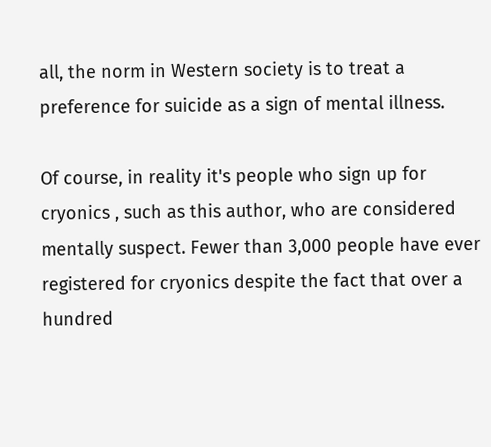all, the norm in Western society is to treat a preference for suicide as a sign of mental illness.

Of course, in reality it's people who sign up for cryonics , such as this author, who are considered mentally suspect. Fewer than 3,000 people have ever registered for cryonics despite the fact that over a hundred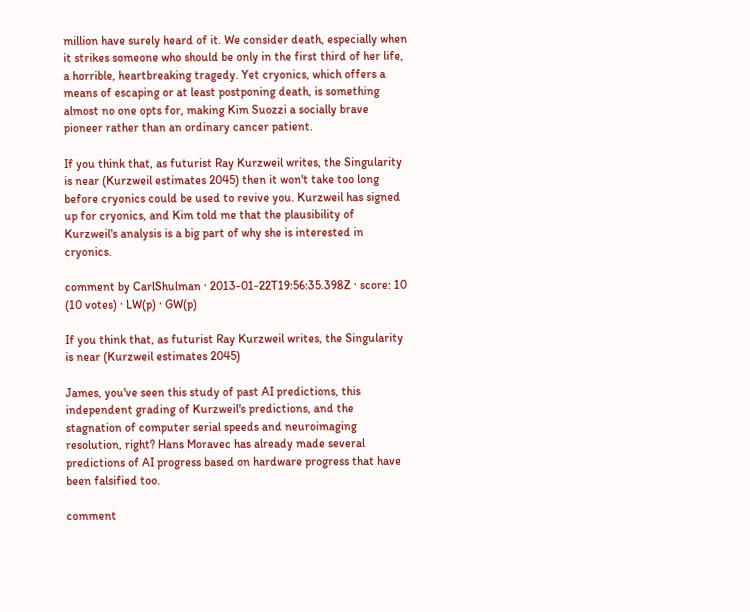million have surely heard of it. We consider death, especially when it strikes someone who should be only in the first third of her life, a horrible, heartbreaking tragedy. Yet cryonics, which offers a means of escaping or at least postponing death, is something almost no one opts for, making Kim Suozzi a socially brave pioneer rather than an ordinary cancer patient.

If you think that, as futurist Ray Kurzweil writes, the Singularity is near (Kurzweil estimates 2045) then it won't take too long before cryonics could be used to revive you. Kurzweil has signed up for cryonics, and Kim told me that the plausibility of Kurzweil's analysis is a big part of why she is interested in cryonics.

comment by CarlShulman · 2013-01-22T19:56:35.398Z · score: 10 (10 votes) · LW(p) · GW(p)

If you think that, as futurist Ray Kurzweil writes, the Singularity is near (Kurzweil estimates 2045)

James, you've seen this study of past AI predictions, this independent grading of Kurzweil's predictions, and the stagnation of computer serial speeds and neuroimaging resolution, right? Hans Moravec has already made several predictions of AI progress based on hardware progress that have been falsified too.

comment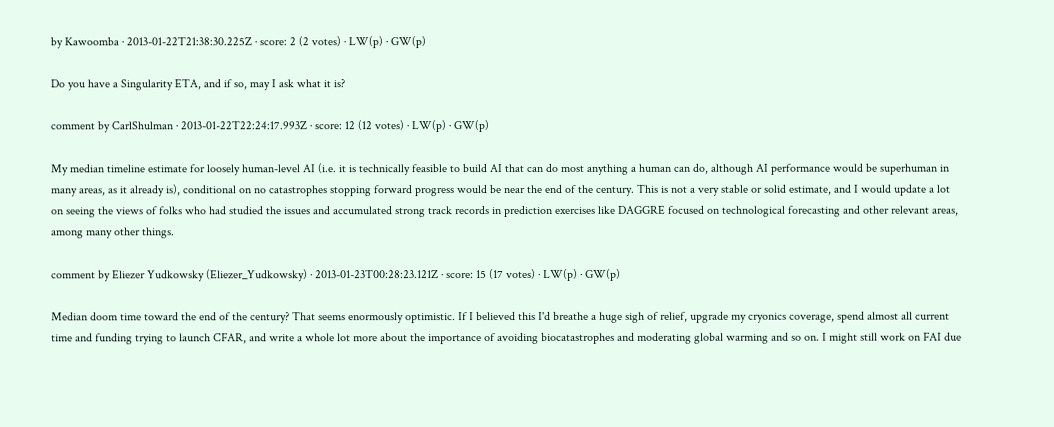by Kawoomba · 2013-01-22T21:38:30.225Z · score: 2 (2 votes) · LW(p) · GW(p)

Do you have a Singularity ETA, and if so, may I ask what it is?

comment by CarlShulman · 2013-01-22T22:24:17.993Z · score: 12 (12 votes) · LW(p) · GW(p)

My median timeline estimate for loosely human-level AI (i.e. it is technically feasible to build AI that can do most anything a human can do, although AI performance would be superhuman in many areas, as it already is), conditional on no catastrophes stopping forward progress would be near the end of the century. This is not a very stable or solid estimate, and I would update a lot on seeing the views of folks who had studied the issues and accumulated strong track records in prediction exercises like DAGGRE focused on technological forecasting and other relevant areas, among many other things.

comment by Eliezer Yudkowsky (Eliezer_Yudkowsky) · 2013-01-23T00:28:23.121Z · score: 15 (17 votes) · LW(p) · GW(p)

Median doom time toward the end of the century? That seems enormously optimistic. If I believed this I'd breathe a huge sigh of relief, upgrade my cryonics coverage, spend almost all current time and funding trying to launch CFAR, and write a whole lot more about the importance of avoiding biocatastrophes and moderating global warming and so on. I might still work on FAI due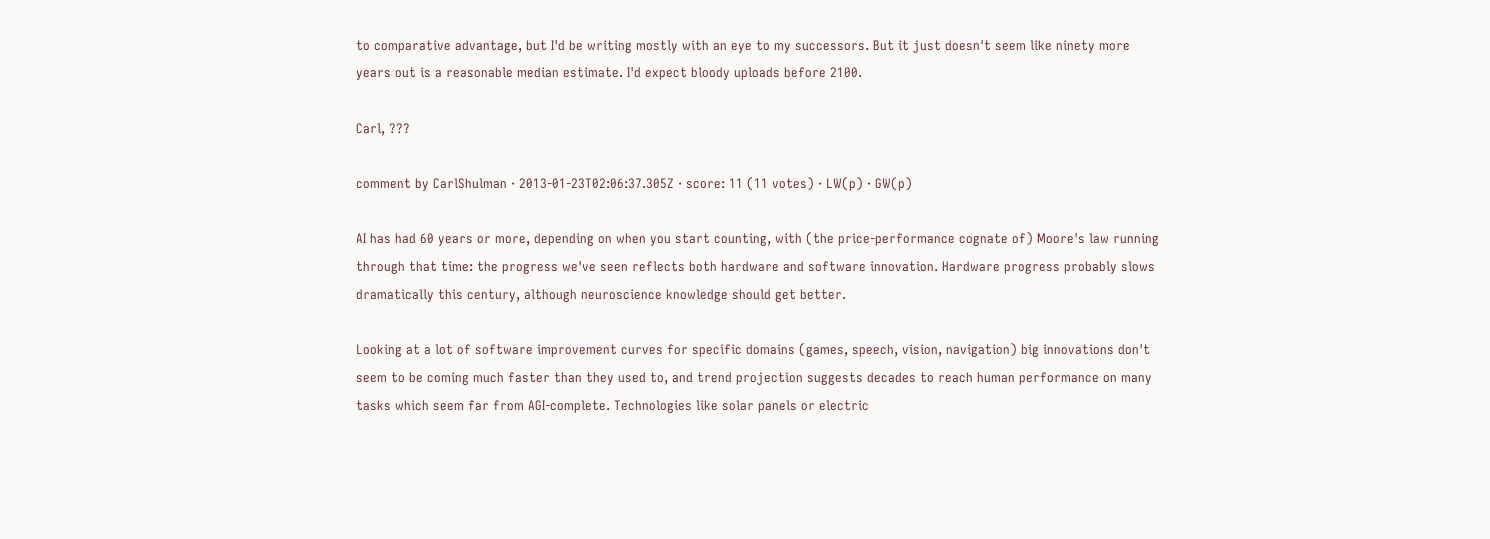to comparative advantage, but I'd be writing mostly with an eye to my successors. But it just doesn't seem like ninety more years out is a reasonable median estimate. I'd expect bloody uploads before 2100.

Carl, ???

comment by CarlShulman · 2013-01-23T02:06:37.305Z · score: 11 (11 votes) · LW(p) · GW(p)

AI has had 60 years or more, depending on when you start counting, with (the price-performance cognate of) Moore's law running through that time: the progress we've seen reflects both hardware and software innovation. Hardware progress probably slows dramatically this century, although neuroscience knowledge should get better.

Looking at a lot of software improvement curves for specific domains (games, speech, vision, navigation) big innovations don't seem to be coming much faster than they used to, and trend projection suggests decades to reach human performance on many tasks which seem far from AGI-complete. Technologies like solar panels or electric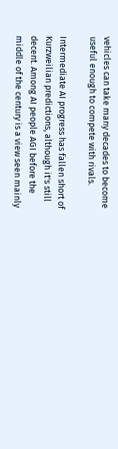vehicles can take many decades to become useful enough to compete with rivals.

Intermediate AI progress has fallen short of Kurzweilian predictions, although it's still decent. Among AI people AGI before the middle of the century is a view seen mainly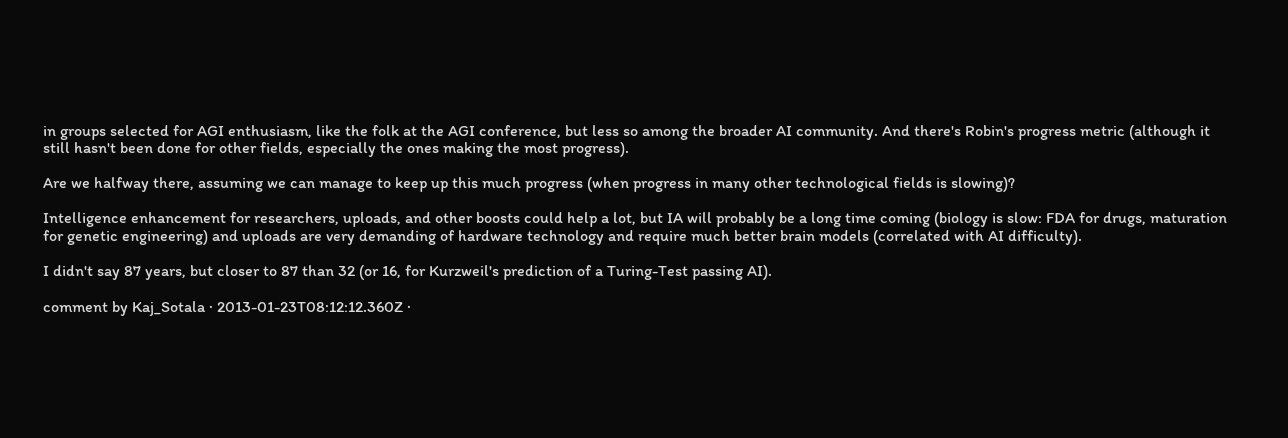in groups selected for AGI enthusiasm, like the folk at the AGI conference, but less so among the broader AI community. And there's Robin's progress metric (although it still hasn't been done for other fields, especially the ones making the most progress).

Are we halfway there, assuming we can manage to keep up this much progress (when progress in many other technological fields is slowing)?

Intelligence enhancement for researchers, uploads, and other boosts could help a lot, but IA will probably be a long time coming (biology is slow: FDA for drugs, maturation for genetic engineering) and uploads are very demanding of hardware technology and require much better brain models (correlated with AI difficulty).

I didn't say 87 years, but closer to 87 than 32 (or 16, for Kurzweil's prediction of a Turing-Test passing AI).

comment by Kaj_Sotala · 2013-01-23T08:12:12.360Z ·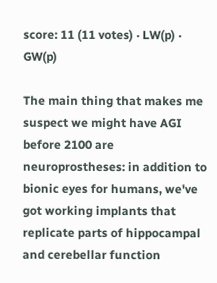score: 11 (11 votes) · LW(p) · GW(p)

The main thing that makes me suspect we might have AGI before 2100 are neuroprostheses: in addition to bionic eyes for humans, we've got working implants that replicate parts of hippocampal and cerebellar function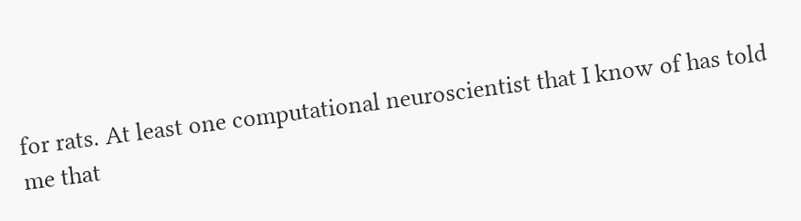for rats. At least one computational neuroscientist that I know of has told me that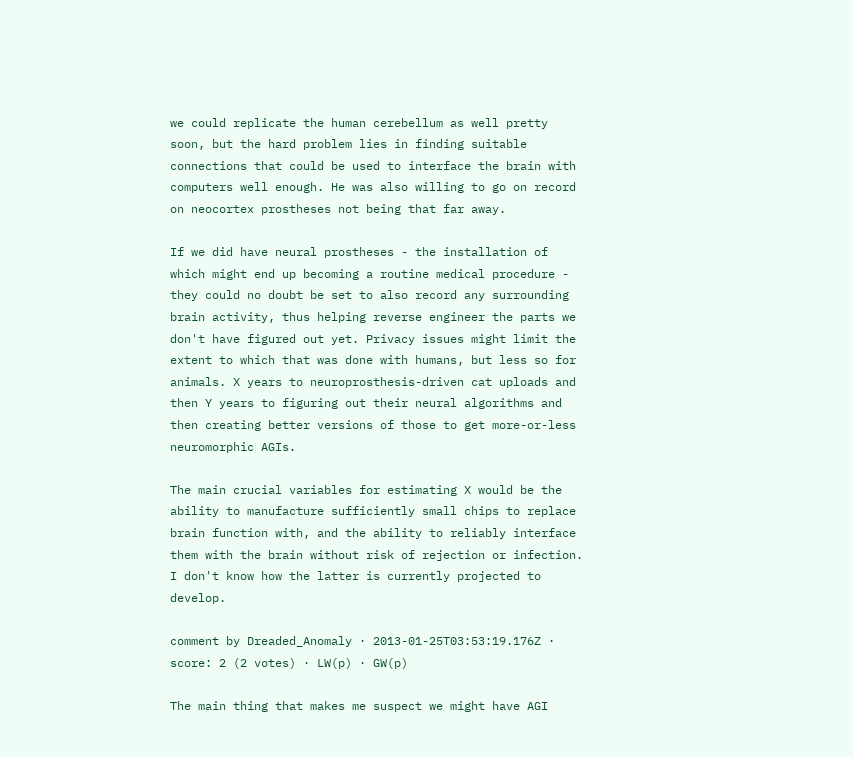we could replicate the human cerebellum as well pretty soon, but the hard problem lies in finding suitable connections that could be used to interface the brain with computers well enough. He was also willing to go on record on neocortex prostheses not being that far away.

If we did have neural prostheses - the installation of which might end up becoming a routine medical procedure - they could no doubt be set to also record any surrounding brain activity, thus helping reverse engineer the parts we don't have figured out yet. Privacy issues might limit the extent to which that was done with humans, but less so for animals. X years to neuroprosthesis-driven cat uploads and then Y years to figuring out their neural algorithms and then creating better versions of those to get more-or-less neuromorphic AGIs.

The main crucial variables for estimating X would be the ability to manufacture sufficiently small chips to replace brain function with, and the ability to reliably interface them with the brain without risk of rejection or infection. I don't know how the latter is currently projected to develop.

comment by Dreaded_Anomaly · 2013-01-25T03:53:19.176Z · score: 2 (2 votes) · LW(p) · GW(p)

The main thing that makes me suspect we might have AGI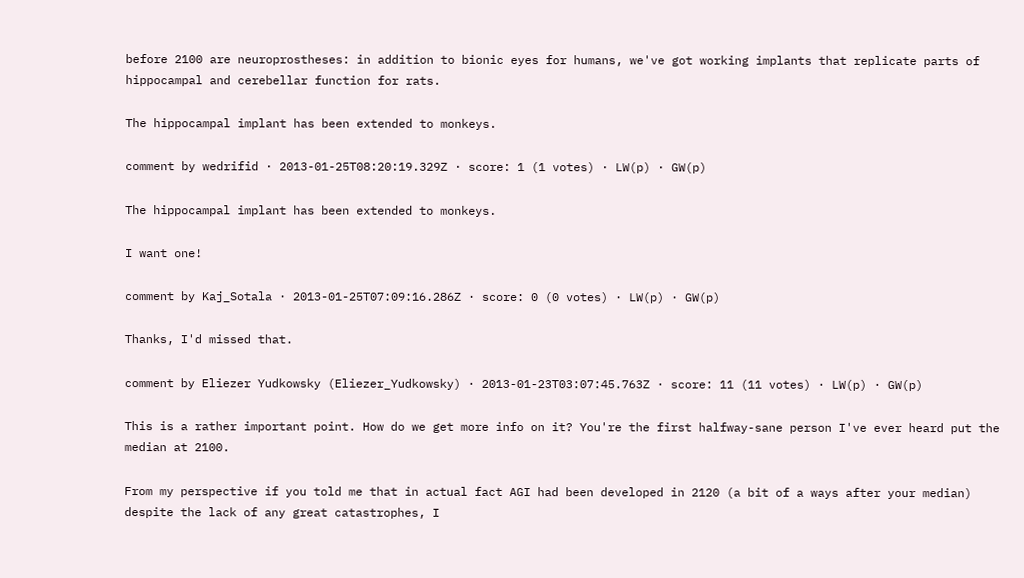before 2100 are neuroprostheses: in addition to bionic eyes for humans, we've got working implants that replicate parts of hippocampal and cerebellar function for rats.

The hippocampal implant has been extended to monkeys.

comment by wedrifid · 2013-01-25T08:20:19.329Z · score: 1 (1 votes) · LW(p) · GW(p)

The hippocampal implant has been extended to monkeys.

I want one!

comment by Kaj_Sotala · 2013-01-25T07:09:16.286Z · score: 0 (0 votes) · LW(p) · GW(p)

Thanks, I'd missed that.

comment by Eliezer Yudkowsky (Eliezer_Yudkowsky) · 2013-01-23T03:07:45.763Z · score: 11 (11 votes) · LW(p) · GW(p)

This is a rather important point. How do we get more info on it? You're the first halfway-sane person I've ever heard put the median at 2100.

From my perspective if you told me that in actual fact AGI had been developed in 2120 (a bit of a ways after your median) despite the lack of any great catastrophes, I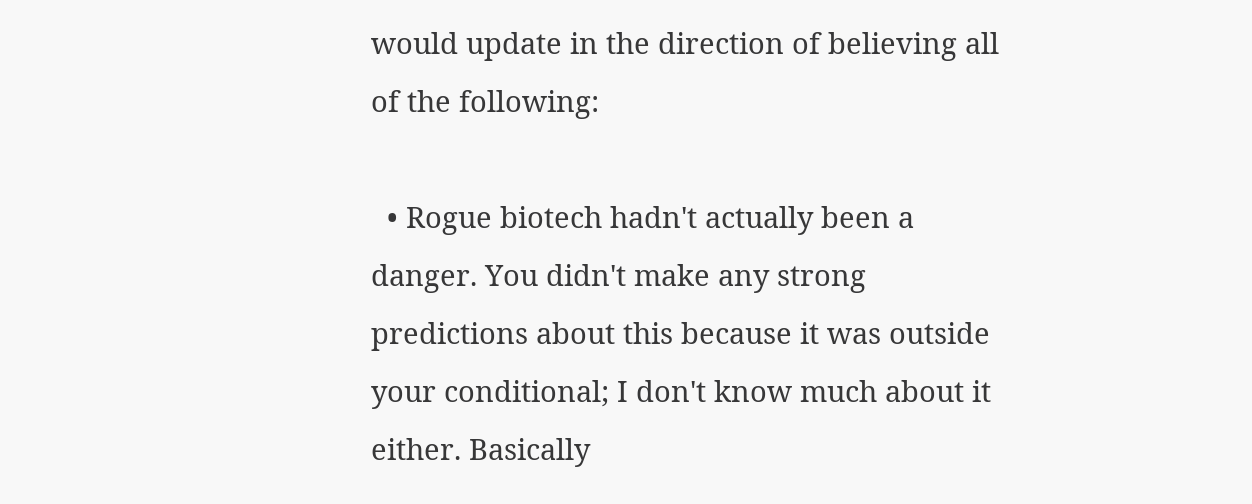would update in the direction of believing all of the following:

  • Rogue biotech hadn't actually been a danger. You didn't make any strong predictions about this because it was outside your conditional; I don't know much about it either. Basically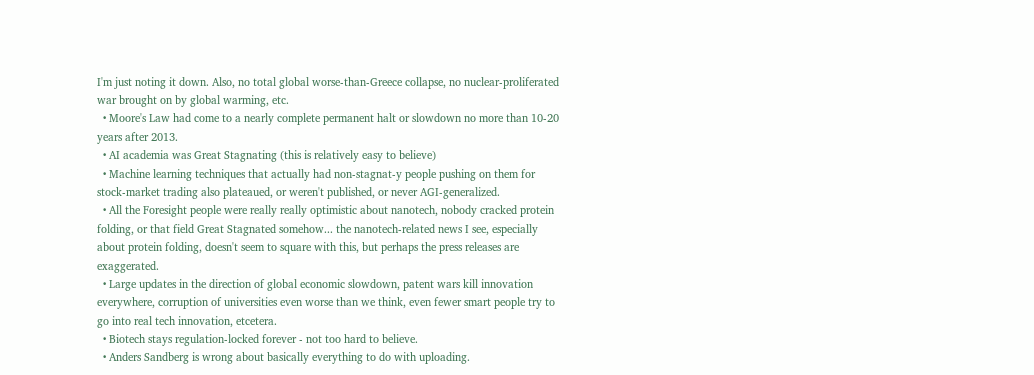I'm just noting it down. Also, no total global worse-than-Greece collapse, no nuclear-proliferated war brought on by global warming, etc.
  • Moore's Law had come to a nearly complete permanent halt or slowdown no more than 10-20 years after 2013.
  • AI academia was Great Stagnating (this is relatively easy to believe)
  • Machine learning techniques that actually had non-stagnat-y people pushing on them for stock-market trading also plateaued, or weren't published, or never AGI-generalized.
  • All the Foresight people were really really optimistic about nanotech, nobody cracked protein folding, or that field Great Stagnated somehow... the nanotech-related news I see, especially about protein folding, doesn't seem to square with this, but perhaps the press releases are exaggerated.
  • Large updates in the direction of global economic slowdown, patent wars kill innovation everywhere, corruption of universities even worse than we think, even fewer smart people try to go into real tech innovation, etcetera.
  • Biotech stays regulation-locked forever - not too hard to believe.
  • Anders Sandberg is wrong about basically everything to do with uploading.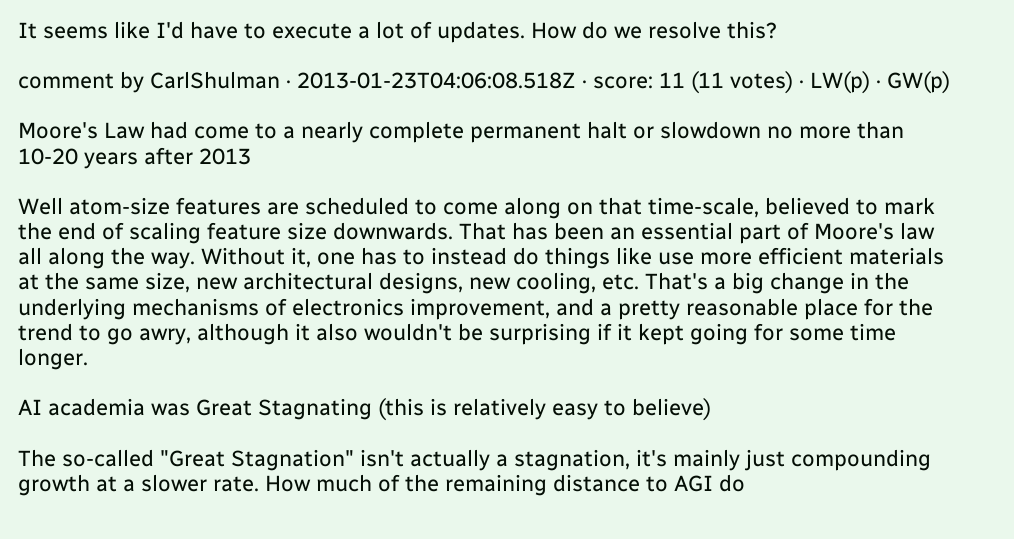It seems like I'd have to execute a lot of updates. How do we resolve this?

comment by CarlShulman · 2013-01-23T04:06:08.518Z · score: 11 (11 votes) · LW(p) · GW(p)

Moore's Law had come to a nearly complete permanent halt or slowdown no more than 10-20 years after 2013

Well atom-size features are scheduled to come along on that time-scale, believed to mark the end of scaling feature size downwards. That has been an essential part of Moore's law all along the way. Without it, one has to instead do things like use more efficient materials at the same size, new architectural designs, new cooling, etc. That's a big change in the underlying mechanisms of electronics improvement, and a pretty reasonable place for the trend to go awry, although it also wouldn't be surprising if it kept going for some time longer.

AI academia was Great Stagnating (this is relatively easy to believe)

The so-called "Great Stagnation" isn't actually a stagnation, it's mainly just compounding growth at a slower rate. How much of the remaining distance to AGI do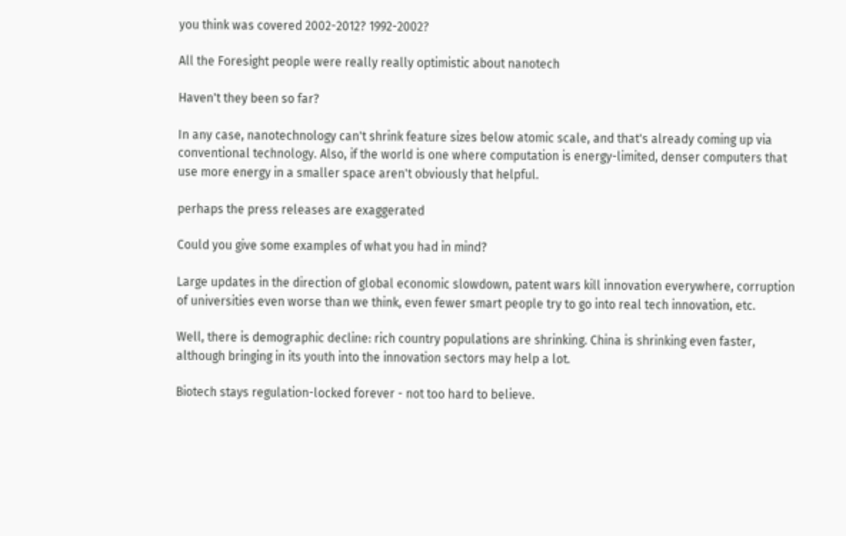you think was covered 2002-2012? 1992-2002?

All the Foresight people were really really optimistic about nanotech

Haven't they been so far?

In any case, nanotechnology can't shrink feature sizes below atomic scale, and that's already coming up via conventional technology. Also, if the world is one where computation is energy-limited, denser computers that use more energy in a smaller space aren't obviously that helpful.

perhaps the press releases are exaggerated

Could you give some examples of what you had in mind?

Large updates in the direction of global economic slowdown, patent wars kill innovation everywhere, corruption of universities even worse than we think, even fewer smart people try to go into real tech innovation, etc.

Well, there is demographic decline: rich country populations are shrinking. China is shrinking even faster, although bringing in its youth into the innovation sectors may help a lot.

Biotech stays regulation-locked forever - not too hard to believe.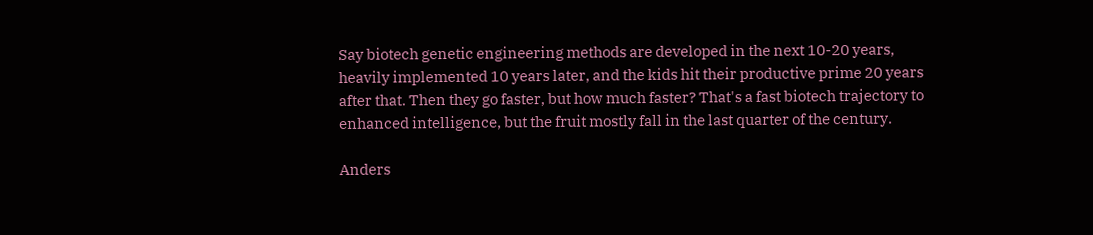Say biotech genetic engineering methods are developed in the next 10-20 years, heavily implemented 10 years later, and the kids hit their productive prime 20 years after that. Then they go faster, but how much faster? That's a fast biotech trajectory to enhanced intelligence, but the fruit mostly fall in the last quarter of the century.

Anders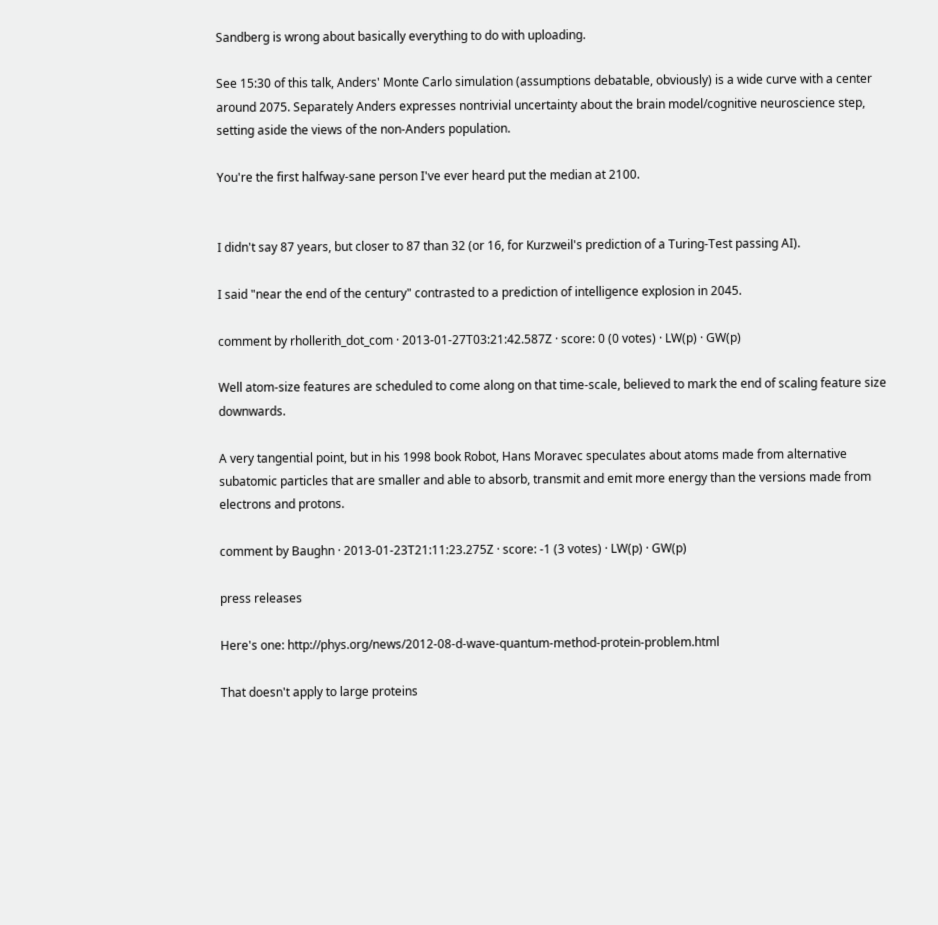Sandberg is wrong about basically everything to do with uploading.

See 15:30 of this talk, Anders' Monte Carlo simulation (assumptions debatable, obviously) is a wide curve with a center around 2075. Separately Anders expresses nontrivial uncertainty about the brain model/cognitive neuroscience step, setting aside the views of the non-Anders population.

You're the first halfway-sane person I've ever heard put the median at 2100.


I didn't say 87 years, but closer to 87 than 32 (or 16, for Kurzweil's prediction of a Turing-Test passing AI).

I said "near the end of the century" contrasted to a prediction of intelligence explosion in 2045.

comment by rhollerith_dot_com · 2013-01-27T03:21:42.587Z · score: 0 (0 votes) · LW(p) · GW(p)

Well atom-size features are scheduled to come along on that time-scale, believed to mark the end of scaling feature size downwards.

A very tangential point, but in his 1998 book Robot, Hans Moravec speculates about atoms made from alternative subatomic particles that are smaller and able to absorb, transmit and emit more energy than the versions made from electrons and protons.

comment by Baughn · 2013-01-23T21:11:23.275Z · score: -1 (3 votes) · LW(p) · GW(p)

press releases

Here's one: http://phys.org/news/2012-08-d-wave-quantum-method-protein-problem.html

That doesn't apply to large proteins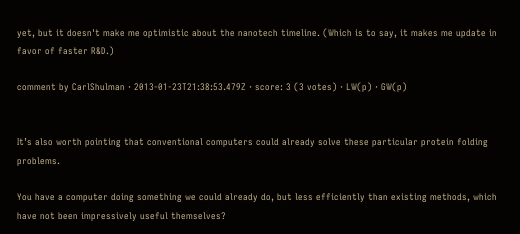yet, but it doesn't make me optimistic about the nanotech timeline. (Which is to say, it makes me update in favor of faster R&D.)

comment by CarlShulman · 2013-01-23T21:38:53.479Z · score: 3 (3 votes) · LW(p) · GW(p)


It’s also worth pointing that conventional computers could already solve these particular protein folding problems.

You have a computer doing something we could already do, but less efficiently than existing methods, which have not been impressively useful themselves?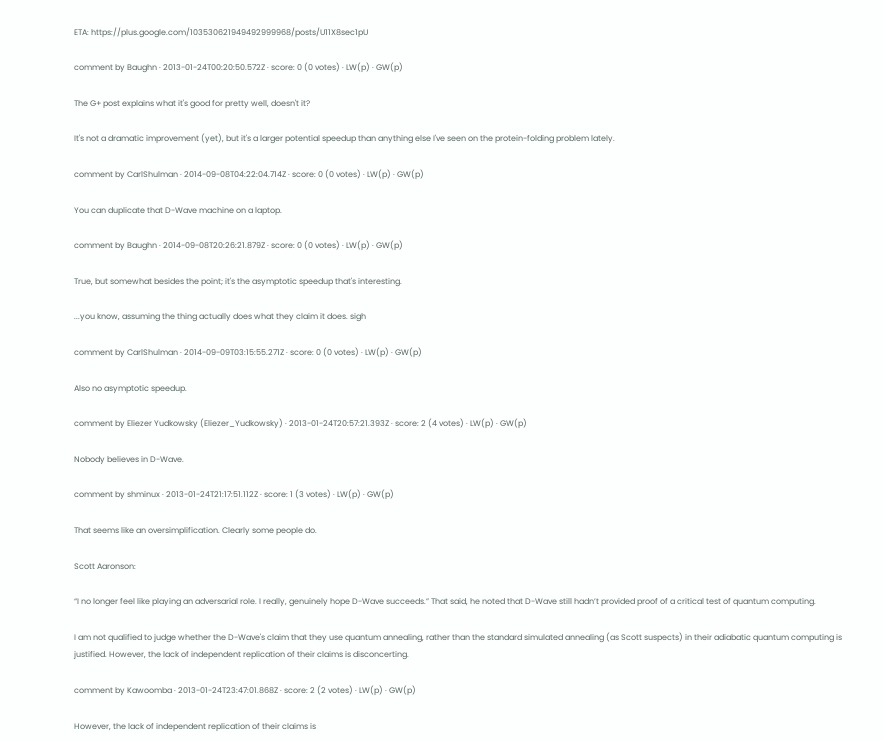ETA: https://plus.google.com/103530621949492999968/posts/U11X8sec1pU

comment by Baughn · 2013-01-24T00:20:50.572Z · score: 0 (0 votes) · LW(p) · GW(p)

The G+ post explains what it's good for pretty well, doesn't it?

It's not a dramatic improvement (yet), but it's a larger potential speedup than anything else I've seen on the protein-folding problem lately.

comment by CarlShulman · 2014-09-08T04:22:04.714Z · score: 0 (0 votes) · LW(p) · GW(p)

You can duplicate that D-Wave machine on a laptop.

comment by Baughn · 2014-09-08T20:26:21.879Z · score: 0 (0 votes) · LW(p) · GW(p)

True, but somewhat besides the point; it's the asymptotic speedup that's interesting.

...you know, assuming the thing actually does what they claim it does. sigh

comment by CarlShulman · 2014-09-09T03:15:55.271Z · score: 0 (0 votes) · LW(p) · GW(p)

Also no asymptotic speedup.

comment by Eliezer Yudkowsky (Eliezer_Yudkowsky) · 2013-01-24T20:57:21.393Z · score: 2 (4 votes) · LW(p) · GW(p)

Nobody believes in D-Wave.

comment by shminux · 2013-01-24T21:17:51.112Z · score: 1 (3 votes) · LW(p) · GW(p)

That seems like an oversimplification. Clearly some people do.

Scott Aaronson:

“I no longer feel like playing an adversarial role. I really, genuinely hope D-Wave succeeds.” That said, he noted that D-Wave still hadn’t provided proof of a critical test of quantum computing.

I am not qualified to judge whether the D-Wave's claim that they use quantum annealing, rather than the standard simulated annealing (as Scott suspects) in their adiabatic quantum computing is justified. However, the lack of independent replication of their claims is disconcerting.

comment by Kawoomba · 2013-01-24T23:47:01.868Z · score: 2 (2 votes) · LW(p) · GW(p)

However, the lack of independent replication of their claims is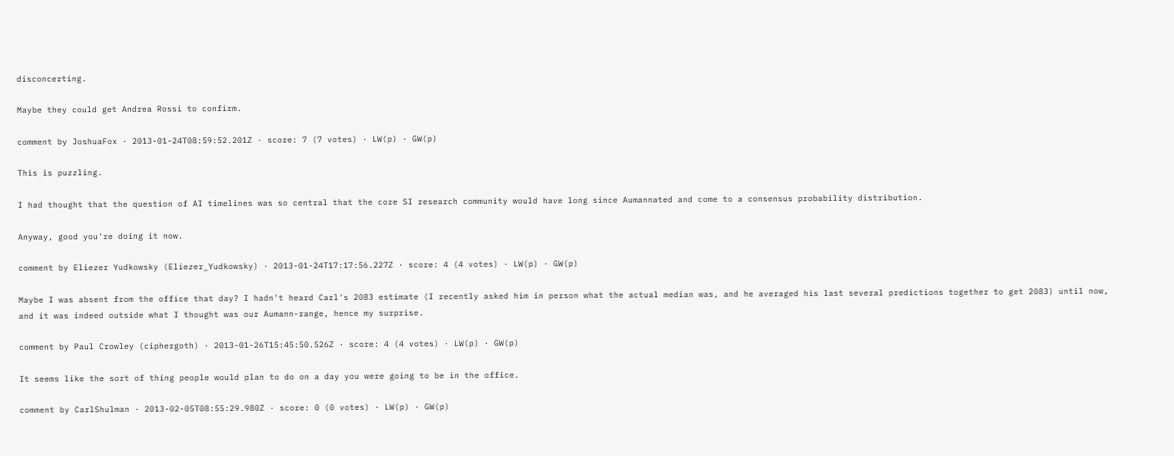disconcerting.

Maybe they could get Andrea Rossi to confirm.

comment by JoshuaFox · 2013-01-24T08:59:52.201Z · score: 7 (7 votes) · LW(p) · GW(p)

This is puzzling.

I had thought that the question of AI timelines was so central that the core SI research community would have long since Aumannated and come to a consensus probability distribution.

Anyway, good you're doing it now.

comment by Eliezer Yudkowsky (Eliezer_Yudkowsky) · 2013-01-24T17:17:56.227Z · score: 4 (4 votes) · LW(p) · GW(p)

Maybe I was absent from the office that day? I hadn't heard Carl's 2083 estimate (I recently asked him in person what the actual median was, and he averaged his last several predictions together to get 2083) until now, and it was indeed outside what I thought was our Aumann-range, hence my surprise.

comment by Paul Crowley (ciphergoth) · 2013-01-26T15:45:50.526Z · score: 4 (4 votes) · LW(p) · GW(p)

It seems like the sort of thing people would plan to do on a day you were going to be in the office.

comment by CarlShulman · 2013-02-05T08:55:29.980Z · score: 0 (0 votes) · LW(p) · GW(p)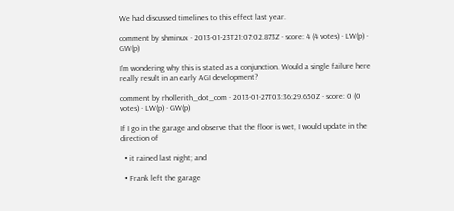We had discussed timelines to this effect last year.

comment by shminux · 2013-01-23T21:07:02.873Z · score: 4 (4 votes) · LW(p) · GW(p)

I'm wondering why this is stated as a conjunction. Would a single failure here really result in an early AGI development?

comment by rhollerith_dot_com · 2013-01-27T03:36:29.650Z · score: 0 (0 votes) · LW(p) · GW(p)

If I go in the garage and observe that the floor is wet, I would update in the direction of

  • it rained last night; and

  • Frank left the garage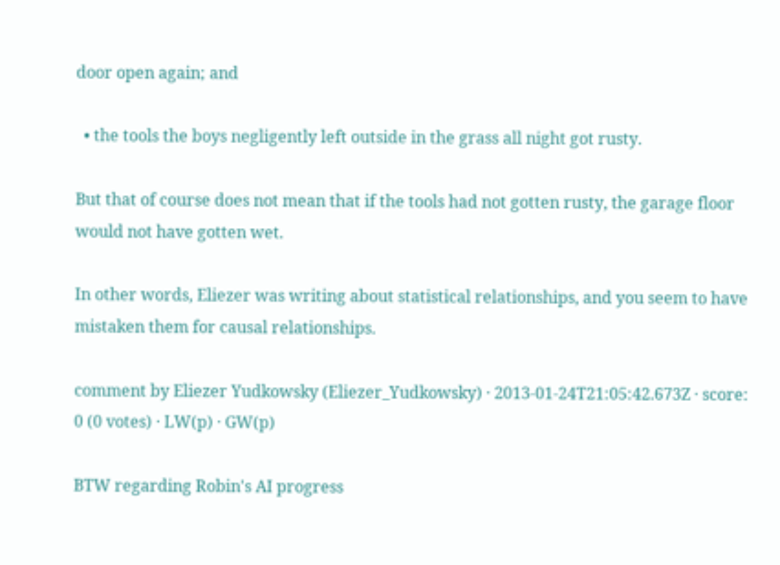door open again; and

  • the tools the boys negligently left outside in the grass all night got rusty.

But that of course does not mean that if the tools had not gotten rusty, the garage floor would not have gotten wet.

In other words, Eliezer was writing about statistical relationships, and you seem to have mistaken them for causal relationships.

comment by Eliezer Yudkowsky (Eliezer_Yudkowsky) · 2013-01-24T21:05:42.673Z · score: 0 (0 votes) · LW(p) · GW(p)

BTW regarding Robin's AI progress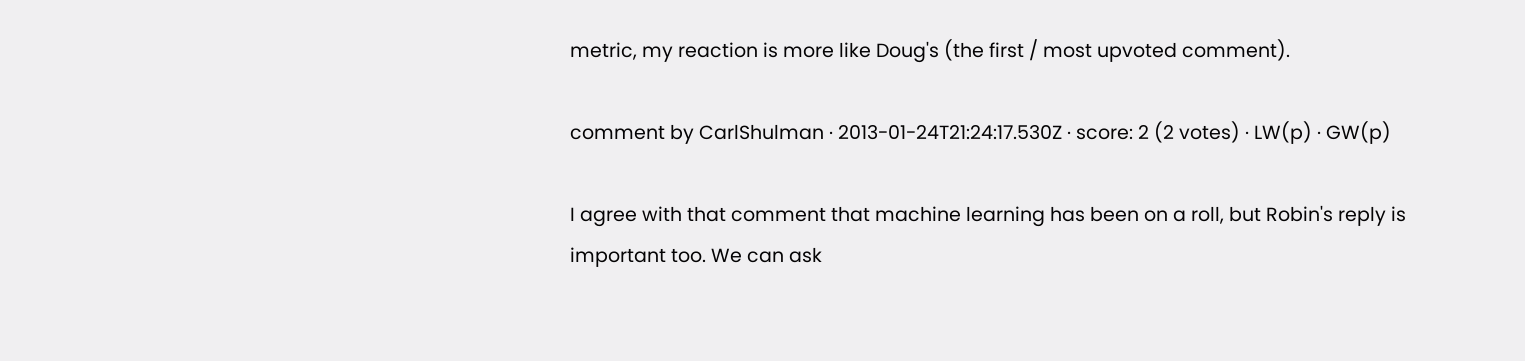metric, my reaction is more like Doug's (the first / most upvoted comment).

comment by CarlShulman · 2013-01-24T21:24:17.530Z · score: 2 (2 votes) · LW(p) · GW(p)

I agree with that comment that machine learning has been on a roll, but Robin's reply is important too. We can ask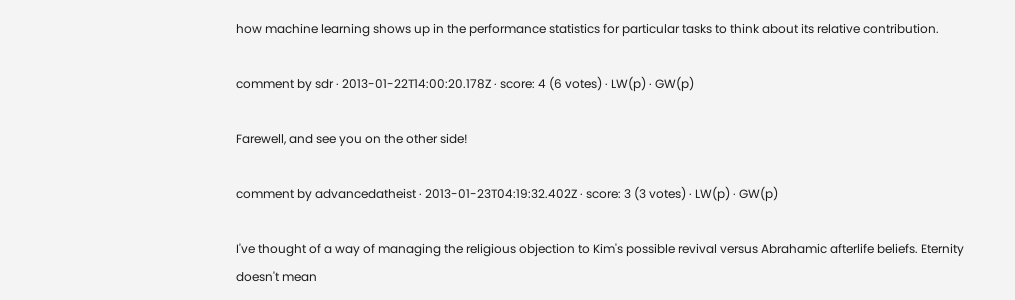how machine learning shows up in the performance statistics for particular tasks to think about its relative contribution.

comment by sdr · 2013-01-22T14:00:20.178Z · score: 4 (6 votes) · LW(p) · GW(p)

Farewell, and see you on the other side!

comment by advancedatheist · 2013-01-23T04:19:32.402Z · score: 3 (3 votes) · LW(p) · GW(p)

I've thought of a way of managing the religious objection to Kim's possible revival versus Abrahamic afterlife beliefs. Eternity doesn't mean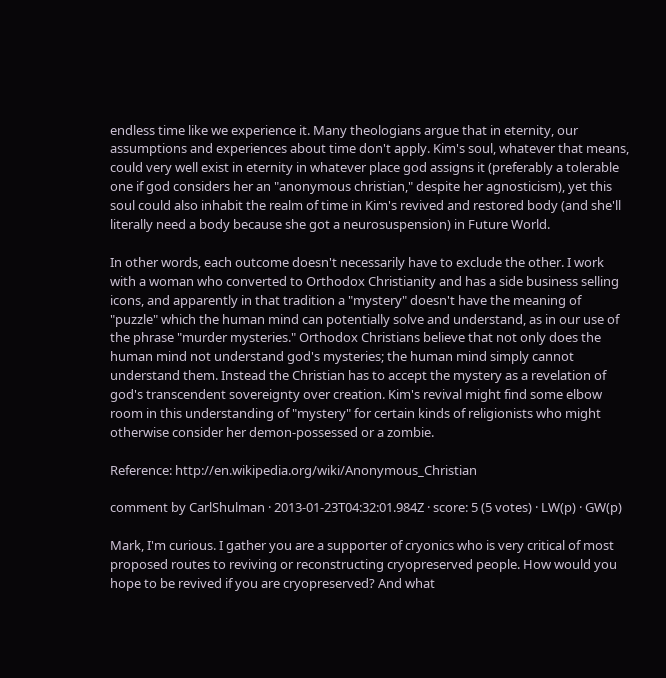endless time like we experience it. Many theologians argue that in eternity, our assumptions and experiences about time don't apply. Kim's soul, whatever that means, could very well exist in eternity in whatever place god assigns it (preferably a tolerable one if god considers her an "anonymous christian," despite her agnosticism), yet this soul could also inhabit the realm of time in Kim's revived and restored body (and she'll literally need a body because she got a neurosuspension) in Future World.

In other words, each outcome doesn't necessarily have to exclude the other. I work with a woman who converted to Orthodox Christianity and has a side business selling icons, and apparently in that tradition a "mystery" doesn't have the meaning of "puzzle" which the human mind can potentially solve and understand, as in our use of the phrase "murder mysteries." Orthodox Christians believe that not only does the human mind not understand god's mysteries; the human mind simply cannot understand them. Instead the Christian has to accept the mystery as a revelation of god's transcendent sovereignty over creation. Kim's revival might find some elbow room in this understanding of "mystery" for certain kinds of religionists who might otherwise consider her demon-possessed or a zombie.

Reference: http://en.wikipedia.org/wiki/Anonymous_Christian

comment by CarlShulman · 2013-01-23T04:32:01.984Z · score: 5 (5 votes) · LW(p) · GW(p)

Mark, I'm curious. I gather you are a supporter of cryonics who is very critical of most proposed routes to reviving or reconstructing cryopreserved people. How would you hope to be revived if you are cryopreserved? And what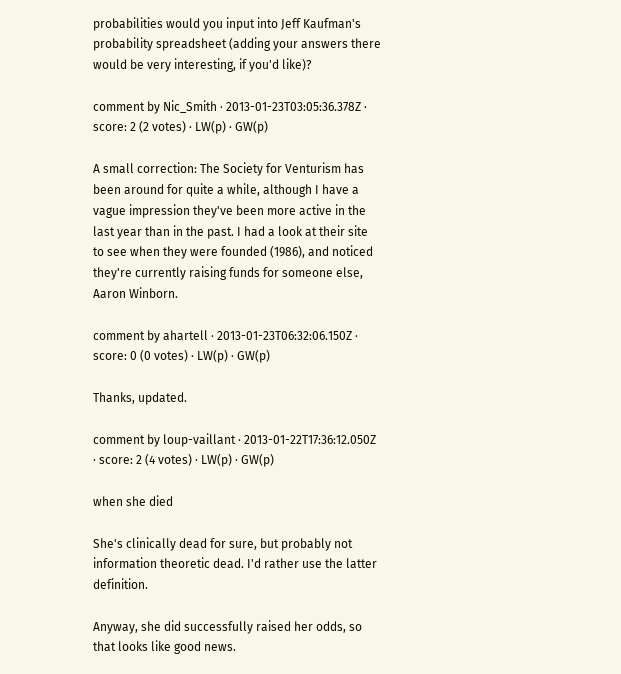probabilities would you input into Jeff Kaufman's probability spreadsheet (adding your answers there would be very interesting, if you'd like)?

comment by Nic_Smith · 2013-01-23T03:05:36.378Z · score: 2 (2 votes) · LW(p) · GW(p)

A small correction: The Society for Venturism has been around for quite a while, although I have a vague impression they've been more active in the last year than in the past. I had a look at their site to see when they were founded (1986), and noticed they're currently raising funds for someone else, Aaron Winborn.

comment by ahartell · 2013-01-23T06:32:06.150Z · score: 0 (0 votes) · LW(p) · GW(p)

Thanks, updated.

comment by loup-vaillant · 2013-01-22T17:36:12.050Z · score: 2 (4 votes) · LW(p) · GW(p)

when she died

She's clinically dead for sure, but probably not information theoretic dead. I'd rather use the latter definition.

Anyway, she did successfully raised her odds, so that looks like good news.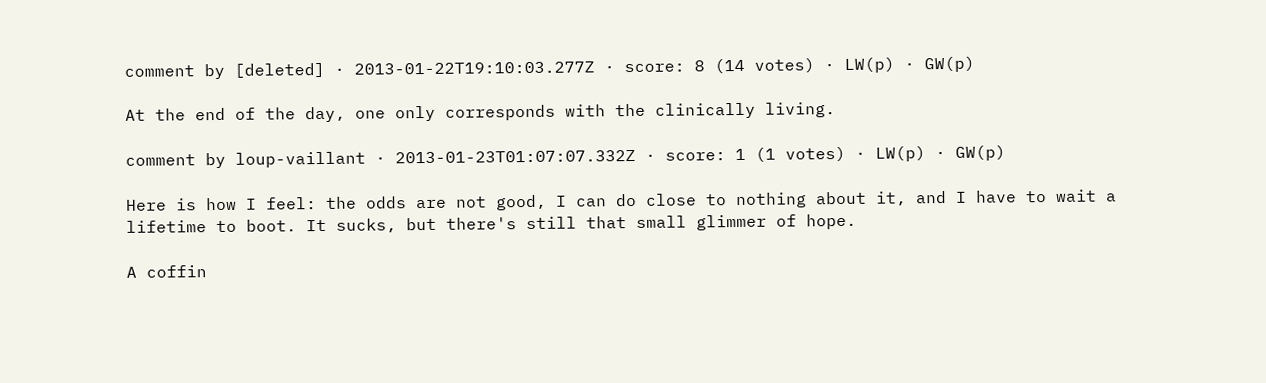comment by [deleted] · 2013-01-22T19:10:03.277Z · score: 8 (14 votes) · LW(p) · GW(p)

At the end of the day, one only corresponds with the clinically living.

comment by loup-vaillant · 2013-01-23T01:07:07.332Z · score: 1 (1 votes) · LW(p) · GW(p)

Here is how I feel: the odds are not good, I can do close to nothing about it, and I have to wait a lifetime to boot. It sucks, but there's still that small glimmer of hope.

A coffin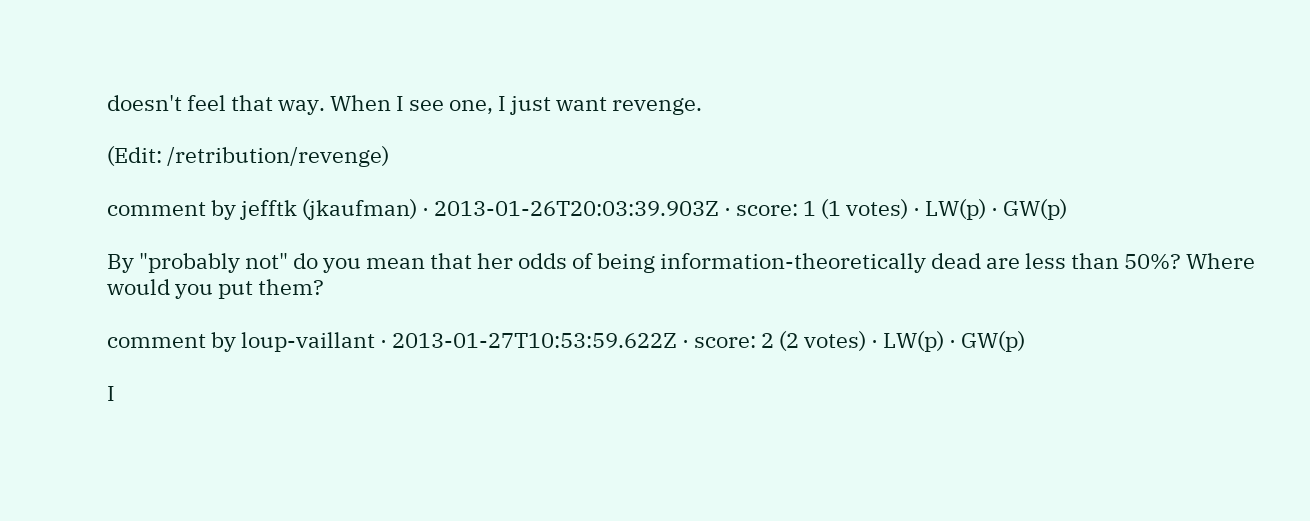doesn't feel that way. When I see one, I just want revenge.

(Edit: /retribution/revenge)

comment by jefftk (jkaufman) · 2013-01-26T20:03:39.903Z · score: 1 (1 votes) · LW(p) · GW(p)

By "probably not" do you mean that her odds of being information-theoretically dead are less than 50%? Where would you put them?

comment by loup-vaillant · 2013-01-27T10:53:59.622Z · score: 2 (2 votes) · LW(p) · GW(p)

I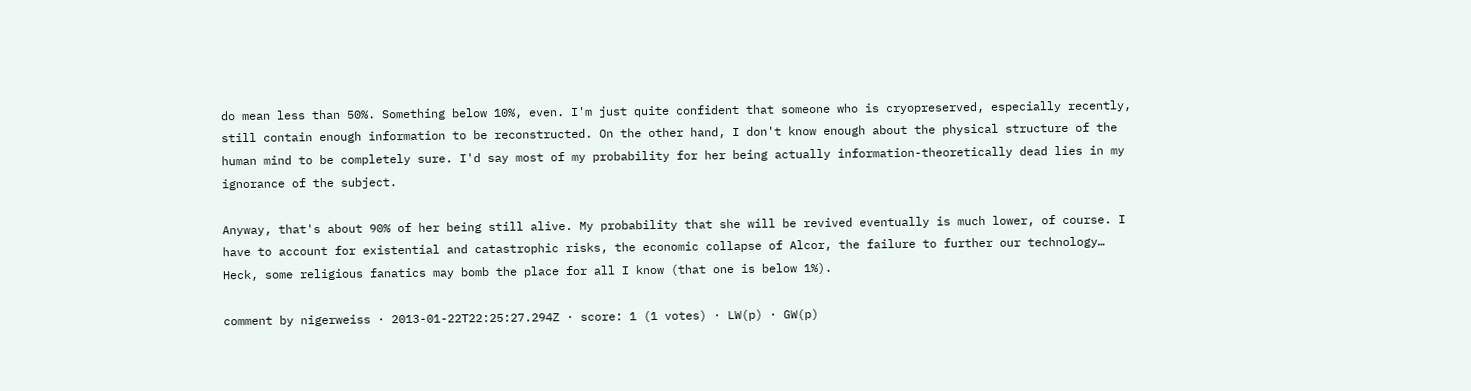do mean less than 50%. Something below 10%, even. I'm just quite confident that someone who is cryopreserved, especially recently, still contain enough information to be reconstructed. On the other hand, I don't know enough about the physical structure of the human mind to be completely sure. I'd say most of my probability for her being actually information-theoretically dead lies in my ignorance of the subject.

Anyway, that's about 90% of her being still alive. My probability that she will be revived eventually is much lower, of course. I have to account for existential and catastrophic risks, the economic collapse of Alcor, the failure to further our technology… Heck, some religious fanatics may bomb the place for all I know (that one is below 1%).

comment by nigerweiss · 2013-01-22T22:25:27.294Z · score: 1 (1 votes) · LW(p) · GW(p)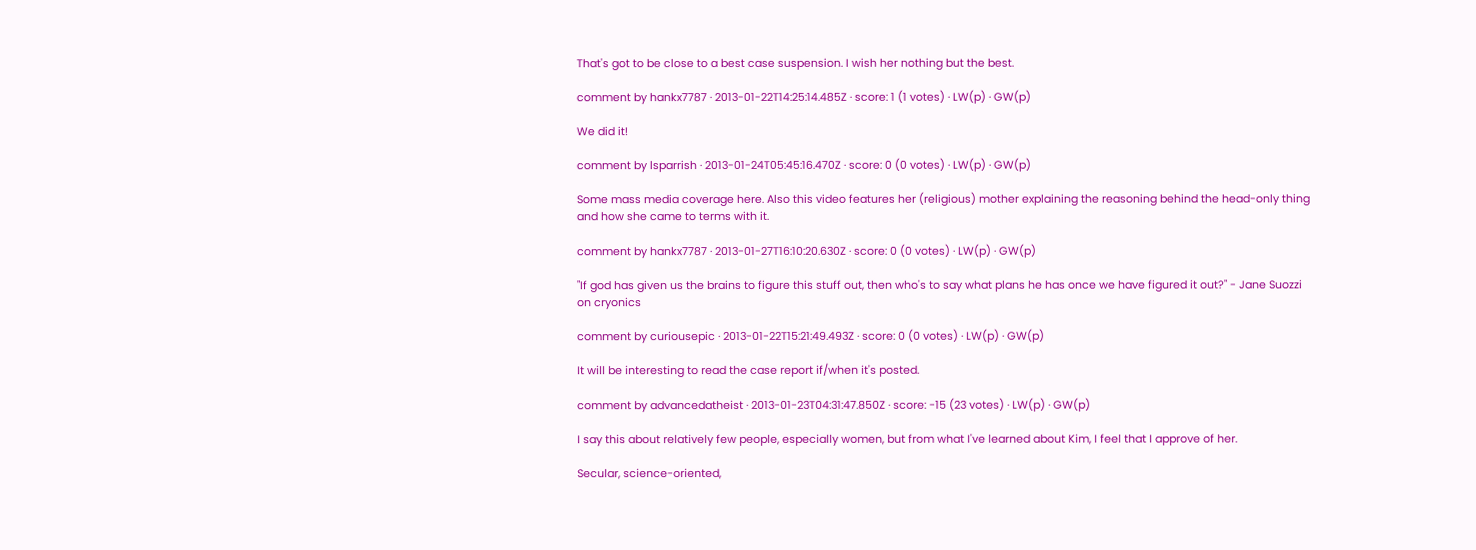That's got to be close to a best case suspension. I wish her nothing but the best.

comment by hankx7787 · 2013-01-22T14:25:14.485Z · score: 1 (1 votes) · LW(p) · GW(p)

We did it!

comment by lsparrish · 2013-01-24T05:45:16.470Z · score: 0 (0 votes) · LW(p) · GW(p)

Some mass media coverage here. Also this video features her (religious) mother explaining the reasoning behind the head-only thing and how she came to terms with it.

comment by hankx7787 · 2013-01-27T16:10:20.630Z · score: 0 (0 votes) · LW(p) · GW(p)

"If god has given us the brains to figure this stuff out, then who's to say what plans he has once we have figured it out?" - Jane Suozzi on cryonics

comment by curiousepic · 2013-01-22T15:21:49.493Z · score: 0 (0 votes) · LW(p) · GW(p)

It will be interesting to read the case report if/when it's posted.

comment by advancedatheist · 2013-01-23T04:31:47.850Z · score: -15 (23 votes) · LW(p) · GW(p)

I say this about relatively few people, especially women, but from what I've learned about Kim, I feel that I approve of her.

Secular, science-oriented,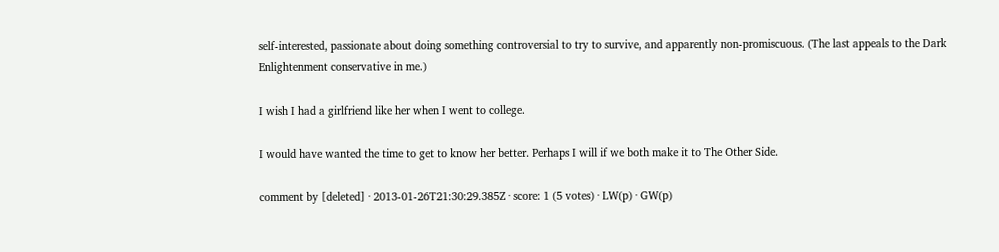self-interested, passionate about doing something controversial to try to survive, and apparently non-promiscuous. (The last appeals to the Dark Enlightenment conservative in me.)

I wish I had a girlfriend like her when I went to college.

I would have wanted the time to get to know her better. Perhaps I will if we both make it to The Other Side.

comment by [deleted] · 2013-01-26T21:30:29.385Z · score: 1 (5 votes) · LW(p) · GW(p)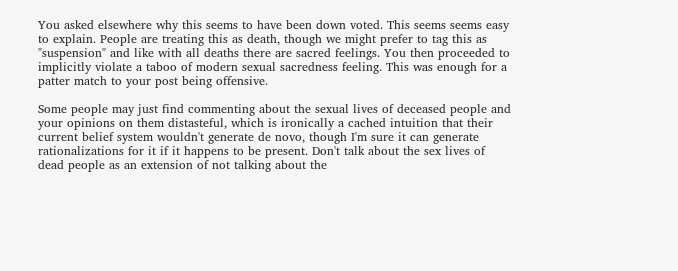You asked elsewhere why this seems to have been down voted. This seems seems easy to explain. People are treating this as death, though we might prefer to tag this as "suspension" and like with all deaths there are sacred feelings. You then proceeded to implicitly violate a taboo of modern sexual sacredness feeling. This was enough for a patter match to your post being offensive.

Some people may just find commenting about the sexual lives of deceased people and your opinions on them distasteful, which is ironically a cached intuition that their current belief system wouldn't generate de novo, though I'm sure it can generate rationalizations for it if it happens to be present. Don't talk about the sex lives of dead people as an extension of not talking about the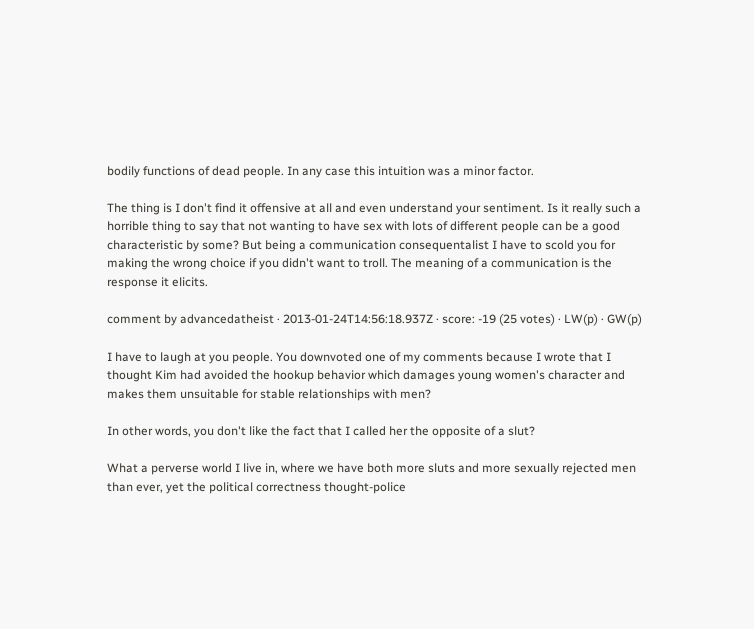bodily functions of dead people. In any case this intuition was a minor factor.

The thing is I don't find it offensive at all and even understand your sentiment. Is it really such a horrible thing to say that not wanting to have sex with lots of different people can be a good characteristic by some? But being a communication consequentalist I have to scold you for making the wrong choice if you didn't want to troll. The meaning of a communication is the response it elicits.

comment by advancedatheist · 2013-01-24T14:56:18.937Z · score: -19 (25 votes) · LW(p) · GW(p)

I have to laugh at you people. You downvoted one of my comments because I wrote that I thought Kim had avoided the hookup behavior which damages young women's character and makes them unsuitable for stable relationships with men?

In other words, you don't like the fact that I called her the opposite of a slut?

What a perverse world I live in, where we have both more sluts and more sexually rejected men than ever, yet the political correctness thought-police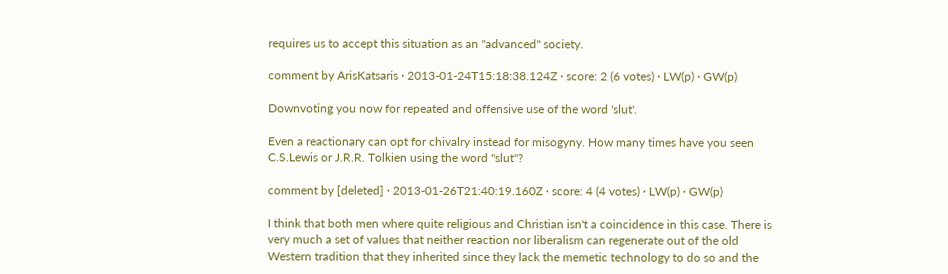requires us to accept this situation as an "advanced" society.

comment by ArisKatsaris · 2013-01-24T15:18:38.124Z · score: 2 (6 votes) · LW(p) · GW(p)

Downvoting you now for repeated and offensive use of the word 'slut'.

Even a reactionary can opt for chivalry instead for misogyny. How many times have you seen C.S.Lewis or J.R.R. Tolkien using the word "slut"?

comment by [deleted] · 2013-01-26T21:40:19.160Z · score: 4 (4 votes) · LW(p) · GW(p)

I think that both men where quite religious and Christian isn't a coincidence in this case. There is very much a set of values that neither reaction nor liberalism can regenerate out of the old Western tradition that they inherited since they lack the memetic technology to do so and the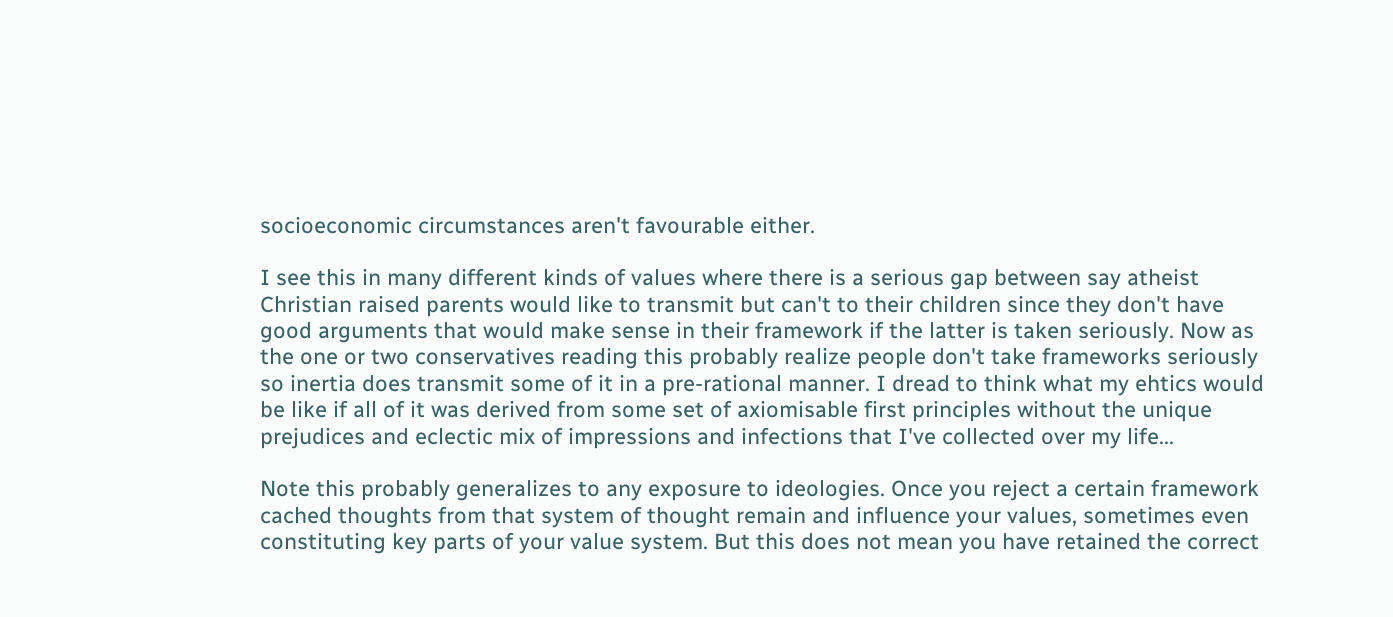socioeconomic circumstances aren't favourable either.

I see this in many different kinds of values where there is a serious gap between say atheist Christian raised parents would like to transmit but can't to their children since they don't have good arguments that would make sense in their framework if the latter is taken seriously. Now as the one or two conservatives reading this probably realize people don't take frameworks seriously so inertia does transmit some of it in a pre-rational manner. I dread to think what my ehtics would be like if all of it was derived from some set of axiomisable first principles without the unique prejudices and eclectic mix of impressions and infections that I've collected over my life...

Note this probably generalizes to any exposure to ideologies. Once you reject a certain framework cached thoughts from that system of thought remain and influence your values, sometimes even constituting key parts of your value system. But this does not mean you have retained the correct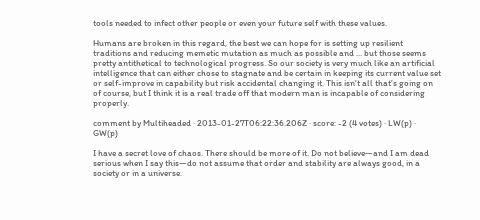tools needed to infect other people or even your future self with these values.

Humans are broken in this regard, the best we can hope for is setting up resilient traditions and reducing memetic mutation as much as possible and ... but those seems pretty antithetical to technological progress. So our society is very much like an artificial intelligence that can either chose to stagnate and be certain in keeping its current value set or self-improve in capability but risk accidental changing it. This isn't all that's going on of course, but I think it is a real trade off that modern man is incapable of considering properly.

comment by Multiheaded · 2013-01-27T06:22:36.206Z · score: -2 (4 votes) · LW(p) · GW(p)

I have a secret love of chaos. There should be more of it. Do not believe—and I am dead serious when I say this—do not assume that order and stability are always good, in a society or in a universe.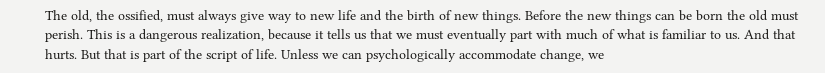The old, the ossified, must always give way to new life and the birth of new things. Before the new things can be born the old must perish. This is a dangerous realization, because it tells us that we must eventually part with much of what is familiar to us. And that hurts. But that is part of the script of life. Unless we can psychologically accommodate change, we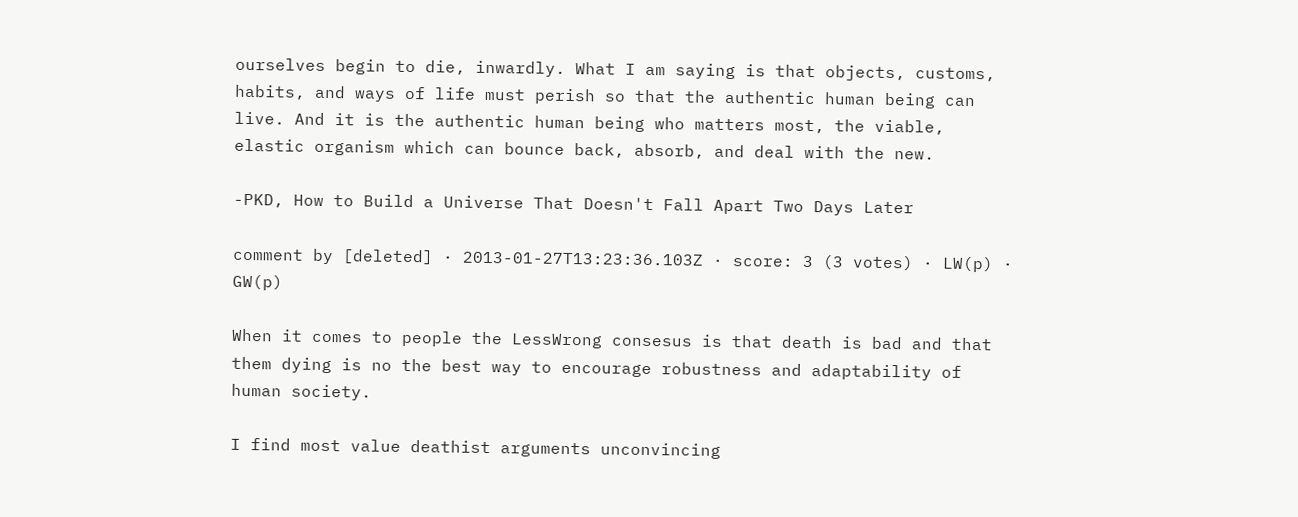ourselves begin to die, inwardly. What I am saying is that objects, customs, habits, and ways of life must perish so that the authentic human being can live. And it is the authentic human being who matters most, the viable, elastic organism which can bounce back, absorb, and deal with the new.

-PKD, How to Build a Universe That Doesn't Fall Apart Two Days Later

comment by [deleted] · 2013-01-27T13:23:36.103Z · score: 3 (3 votes) · LW(p) · GW(p)

When it comes to people the LessWrong consesus is that death is bad and that them dying is no the best way to encourage robustness and adaptability of human society.

I find most value deathist arguments unconvincing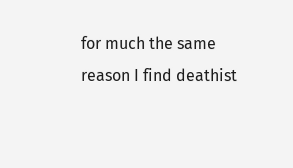for much the same reason I find deathist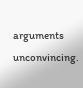arguments unconvincing.